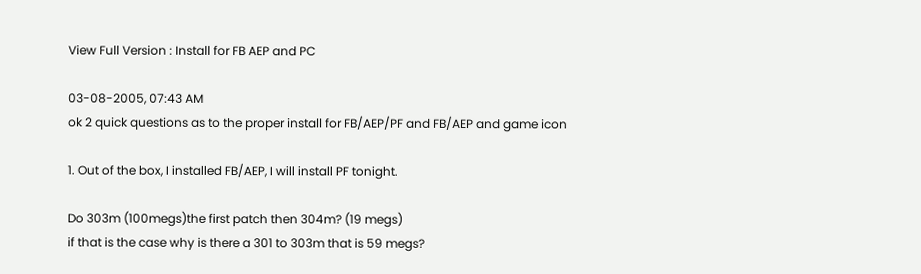View Full Version : Install for FB AEP and PC

03-08-2005, 07:43 AM
ok 2 quick questions as to the proper install for FB/AEP/PF and FB/AEP and game icon

1. Out of the box, I installed FB/AEP, I will install PF tonight.

Do 303m (100megs)the first patch then 304m? (19 megs)
if that is the case why is there a 301 to 303m that is 59 megs?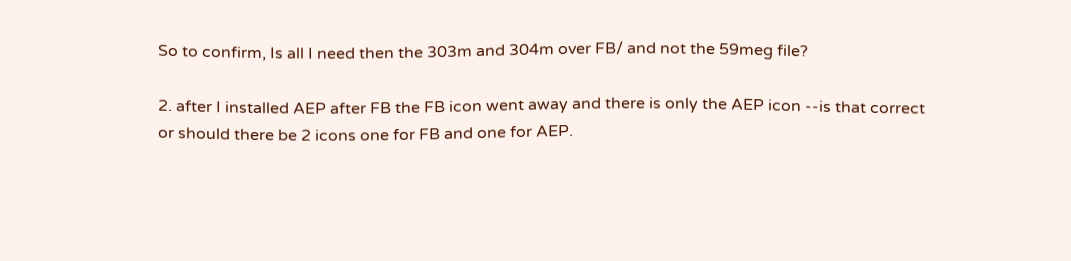So to confirm, Is all I need then the 303m and 304m over FB/ and not the 59meg file?

2. after I installed AEP after FB the FB icon went away and there is only the AEP icon --is that correct or should there be 2 icons one for FB and one for AEP.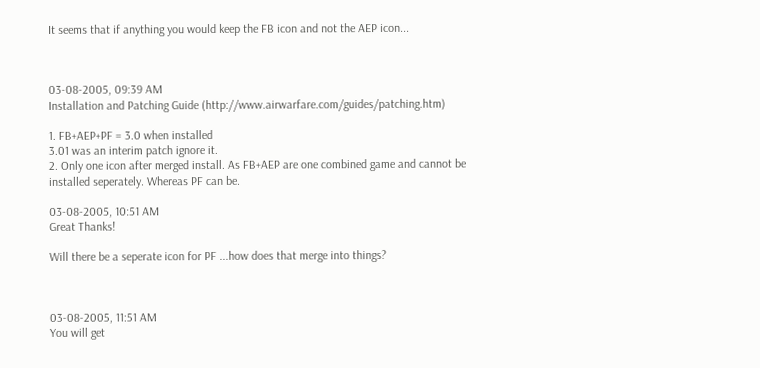It seems that if anything you would keep the FB icon and not the AEP icon...



03-08-2005, 09:39 AM
Installation and Patching Guide (http://www.airwarfare.com/guides/patching.htm)

1. FB+AEP+PF = 3.0 when installed
3.01 was an interim patch ignore it.
2. Only one icon after merged install. As FB+AEP are one combined game and cannot be installed seperately. Whereas PF can be.

03-08-2005, 10:51 AM
Great Thanks!

Will there be a seperate icon for PF ...how does that merge into things?



03-08-2005, 11:51 AM
You will get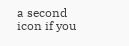a second icon if you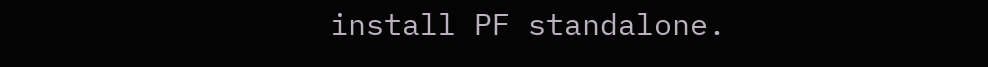install PF standalone.